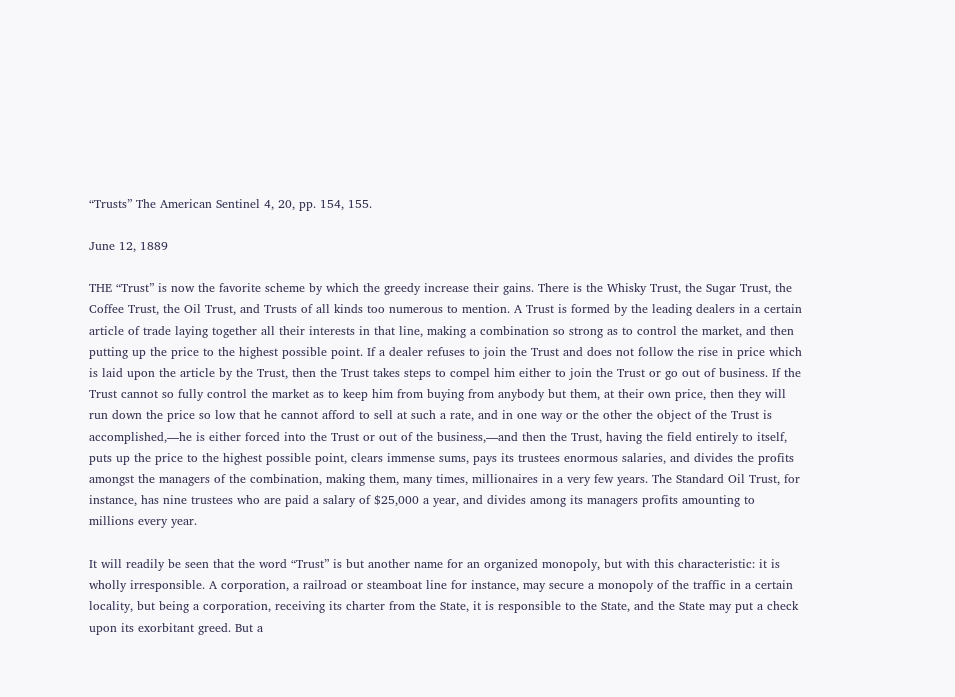“Trusts” The American Sentinel 4, 20, pp. 154, 155.

June 12, 1889

THE “Trust” is now the favorite scheme by which the greedy increase their gains. There is the Whisky Trust, the Sugar Trust, the Coffee Trust, the Oil Trust, and Trusts of all kinds too numerous to mention. A Trust is formed by the leading dealers in a certain article of trade laying together all their interests in that line, making a combination so strong as to control the market, and then putting up the price to the highest possible point. If a dealer refuses to join the Trust and does not follow the rise in price which is laid upon the article by the Trust, then the Trust takes steps to compel him either to join the Trust or go out of business. If the Trust cannot so fully control the market as to keep him from buying from anybody but them, at their own price, then they will run down the price so low that he cannot afford to sell at such a rate, and in one way or the other the object of the Trust is accomplished,—he is either forced into the Trust or out of the business,—and then the Trust, having the field entirely to itself, puts up the price to the highest possible point, clears immense sums, pays its trustees enormous salaries, and divides the profits amongst the managers of the combination, making them, many times, millionaires in a very few years. The Standard Oil Trust, for instance, has nine trustees who are paid a salary of $25,000 a year, and divides among its managers profits amounting to millions every year.

It will readily be seen that the word “Trust” is but another name for an organized monopoly, but with this characteristic: it is wholly irresponsible. A corporation, a railroad or steamboat line for instance, may secure a monopoly of the traffic in a certain locality, but being a corporation, receiving its charter from the State, it is responsible to the State, and the State may put a check upon its exorbitant greed. But a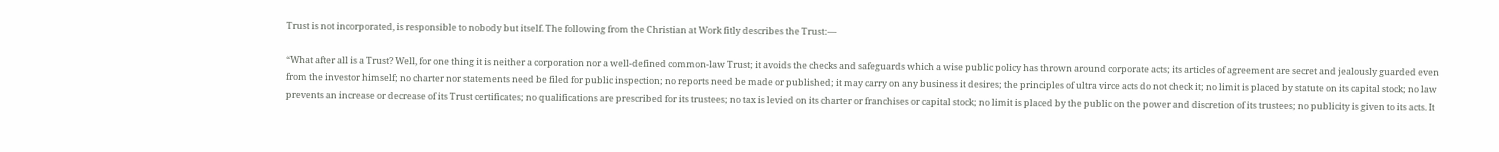Trust is not incorporated, is responsible to nobody but itself. The following from the Christian at Work fitly describes the Trust:—

“What after all is a Trust? Well, for one thing it is neither a corporation nor a well-defined common-law Trust; it avoids the checks and safeguards which a wise public policy has thrown around corporate acts; its articles of agreement are secret and jealously guarded even from the investor himself; no charter nor statements need be filed for public inspection; no reports need be made or published; it may carry on any business it desires; the principles of ultra virce acts do not check it; no limit is placed by statute on its capital stock; no law prevents an increase or decrease of its Trust certificates; no qualifications are prescribed for its trustees; no tax is levied on its charter or franchises or capital stock; no limit is placed by the public on the power and discretion of its trustees; no publicity is given to its acts. It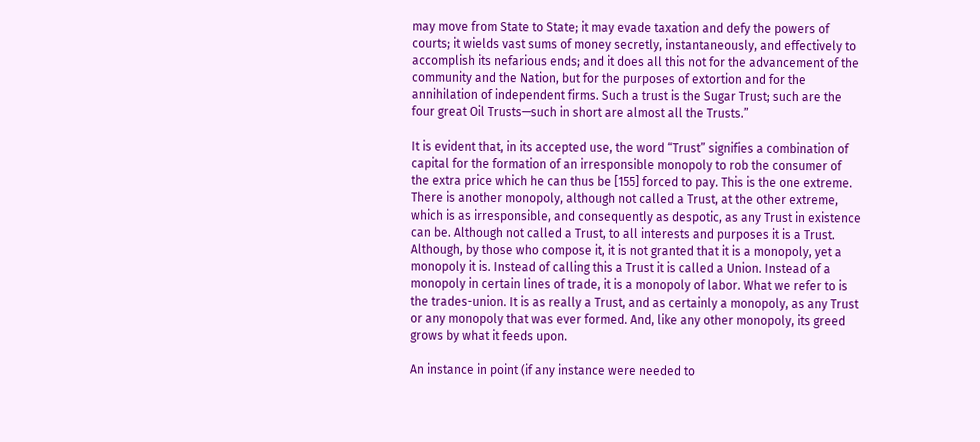may move from State to State; it may evade taxation and defy the powers of courts; it wields vast sums of money secretly, instantaneously, and effectively to accomplish its nefarious ends; and it does all this not for the advancement of the community and the Nation, but for the purposes of extortion and for the annihilation of independent firms. Such a trust is the Sugar Trust; such are the four great Oil Trusts—such in short are almost all the Trusts.”

It is evident that, in its accepted use, the word “Trust” signifies a combination of capital for the formation of an irresponsible monopoly to rob the consumer of the extra price which he can thus be [155] forced to pay. This is the one extreme. There is another monopoly, although not called a Trust, at the other extreme, which is as irresponsible, and consequently as despotic, as any Trust in existence can be. Although not called a Trust, to all interests and purposes it is a Trust. Although, by those who compose it, it is not granted that it is a monopoly, yet a monopoly it is. Instead of calling this a Trust it is called a Union. Instead of a monopoly in certain lines of trade, it is a monopoly of labor. What we refer to is the trades-union. It is as really a Trust, and as certainly a monopoly, as any Trust or any monopoly that was ever formed. And, like any other monopoly, its greed grows by what it feeds upon.

An instance in point (if any instance were needed to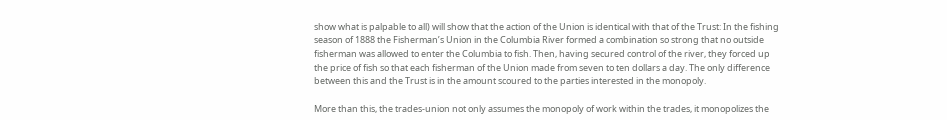show what is palpable to all) will show that the action of the Union is identical with that of the Trust: In the fishing season of 1888 the Fisherman’s Union in the Columbia River formed a combination so strong that no outside fisherman was allowed to enter the Columbia to fish. Then, having secured control of the river, they forced up the price of fish so that each fisherman of the Union made from seven to ten dollars a day. The only difference between this and the Trust is in the amount scoured to the parties interested in the monopoly.

More than this, the trades-union not only assumes the monopoly of work within the trades, it monopolizes the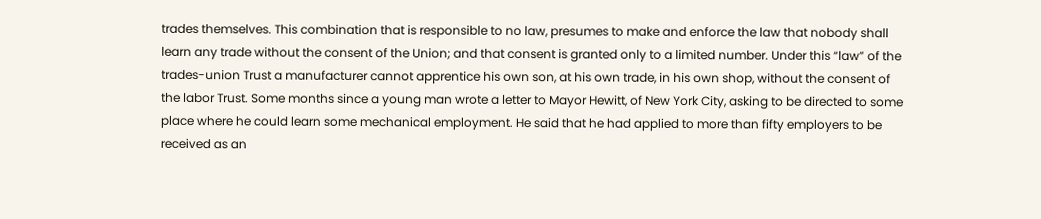trades themselves. This combination that is responsible to no law, presumes to make and enforce the law that nobody shall learn any trade without the consent of the Union; and that consent is granted only to a limited number. Under this “law” of the trades-union Trust a manufacturer cannot apprentice his own son, at his own trade, in his own shop, without the consent of the labor Trust. Some months since a young man wrote a letter to Mayor Hewitt, of New York City, asking to be directed to some place where he could learn some mechanical employment. He said that he had applied to more than fifty employers to be received as an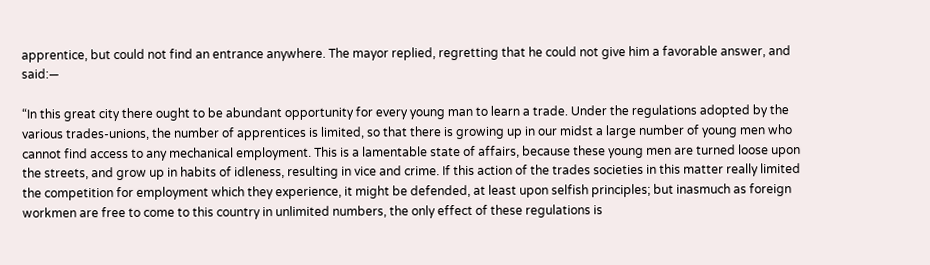apprentice, but could not find an entrance anywhere. The mayor replied, regretting that he could not give him a favorable answer, and said:—

“In this great city there ought to be abundant opportunity for every young man to learn a trade. Under the regulations adopted by the various trades-unions, the number of apprentices is limited, so that there is growing up in our midst a large number of young men who cannot find access to any mechanical employment. This is a lamentable state of affairs, because these young men are turned loose upon the streets, and grow up in habits of idleness, resulting in vice and crime. If this action of the trades societies in this matter really limited the competition for employment which they experience, it might be defended, at least upon selfish principles; but inasmuch as foreign workmen are free to come to this country in unlimited numbers, the only effect of these regulations is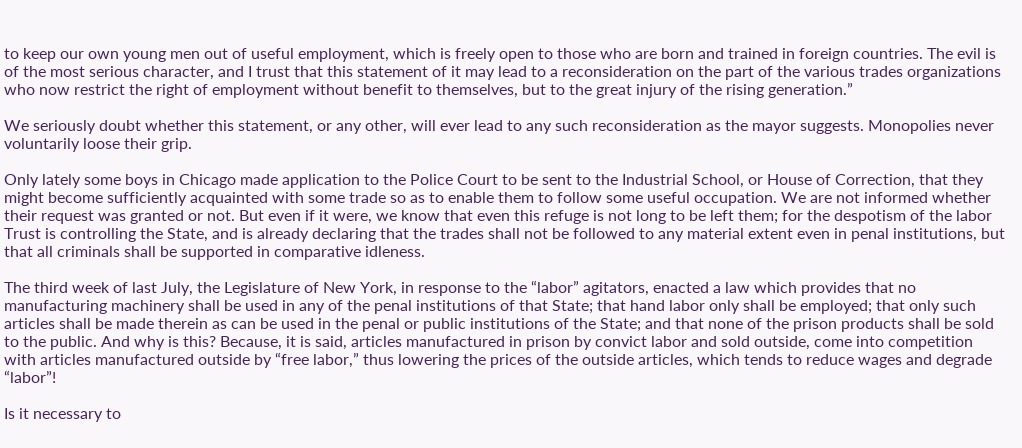to keep our own young men out of useful employment, which is freely open to those who are born and trained in foreign countries. The evil is of the most serious character, and I trust that this statement of it may lead to a reconsideration on the part of the various trades organizations who now restrict the right of employment without benefit to themselves, but to the great injury of the rising generation.”

We seriously doubt whether this statement, or any other, will ever lead to any such reconsideration as the mayor suggests. Monopolies never voluntarily loose their grip.

Only lately some boys in Chicago made application to the Police Court to be sent to the Industrial School, or House of Correction, that they might become sufficiently acquainted with some trade so as to enable them to follow some useful occupation. We are not informed whether their request was granted or not. But even if it were, we know that even this refuge is not long to be left them; for the despotism of the labor Trust is controlling the State, and is already declaring that the trades shall not be followed to any material extent even in penal institutions, but that all criminals shall be supported in comparative idleness.

The third week of last July, the Legislature of New York, in response to the “labor” agitators, enacted a law which provides that no manufacturing machinery shall be used in any of the penal institutions of that State; that hand labor only shall be employed; that only such articles shall be made therein as can be used in the penal or public institutions of the State; and that none of the prison products shall be sold to the public. And why is this? Because, it is said, articles manufactured in prison by convict labor and sold outside, come into competition with articles manufactured outside by “free labor,” thus lowering the prices of the outside articles, which tends to reduce wages and degrade “labor”!

Is it necessary to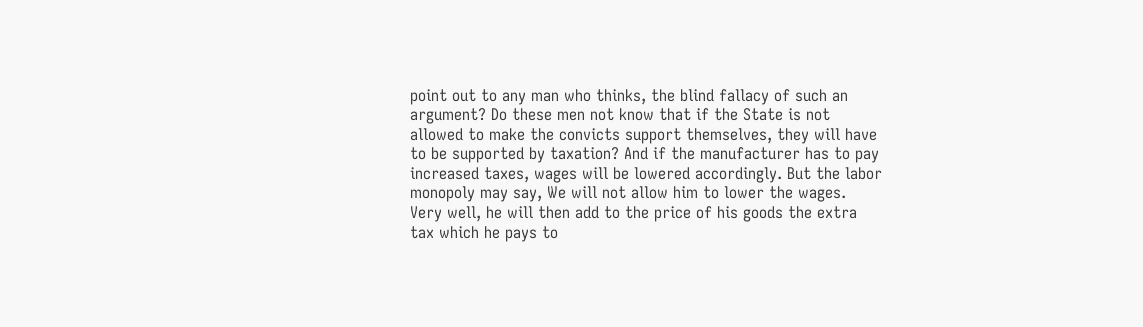point out to any man who thinks, the blind fallacy of such an argument? Do these men not know that if the State is not allowed to make the convicts support themselves, they will have to be supported by taxation? And if the manufacturer has to pay increased taxes, wages will be lowered accordingly. But the labor monopoly may say, We will not allow him to lower the wages. Very well, he will then add to the price of his goods the extra tax which he pays to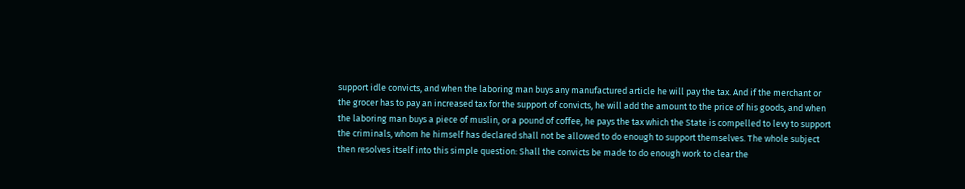support idle convicts, and when the laboring man buys any manufactured article he will pay the tax. And if the merchant or the grocer has to pay an increased tax for the support of convicts, he will add the amount to the price of his goods, and when the laboring man buys a piece of muslin, or a pound of coffee, he pays the tax which the State is compelled to levy to support the criminals, whom he himself has declared shall not be allowed to do enough to support themselves. The whole subject then resolves itself into this simple question: Shall the convicts be made to do enough work to clear the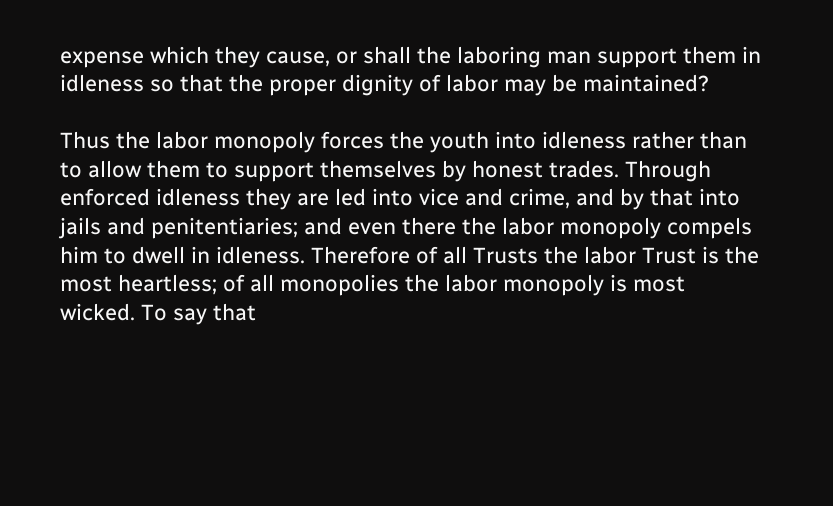expense which they cause, or shall the laboring man support them in idleness so that the proper dignity of labor may be maintained?

Thus the labor monopoly forces the youth into idleness rather than to allow them to support themselves by honest trades. Through enforced idleness they are led into vice and crime, and by that into jails and penitentiaries; and even there the labor monopoly compels him to dwell in idleness. Therefore of all Trusts the labor Trust is the most heartless; of all monopolies the labor monopoly is most wicked. To say that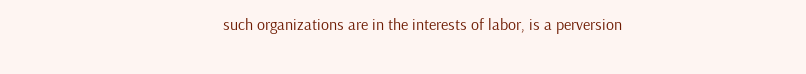such organizations are in the interests of labor, is a perversion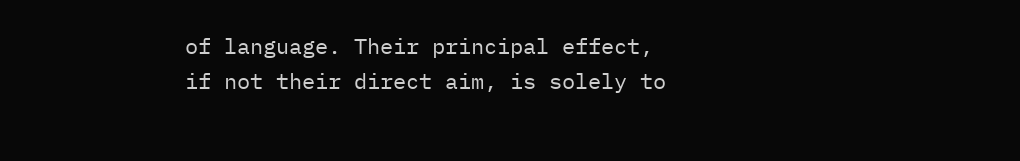of language. Their principal effect, if not their direct aim, is solely to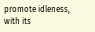promote idleness, with its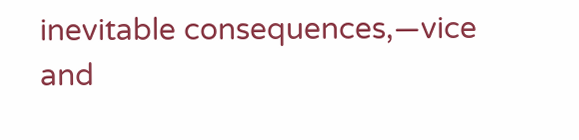inevitable consequences,—vice and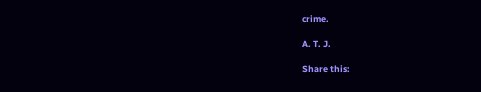crime.

A. T. J.

Share this: